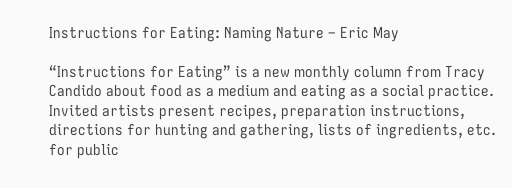Instructions for Eating: Naming Nature – Eric May

“Instructions for Eating” is a new monthly column from Tracy Candido about food as a medium and eating as a social practice.  Invited artists present recipes, preparation instructions, directions for hunting and gathering, lists of ingredients, etc. for public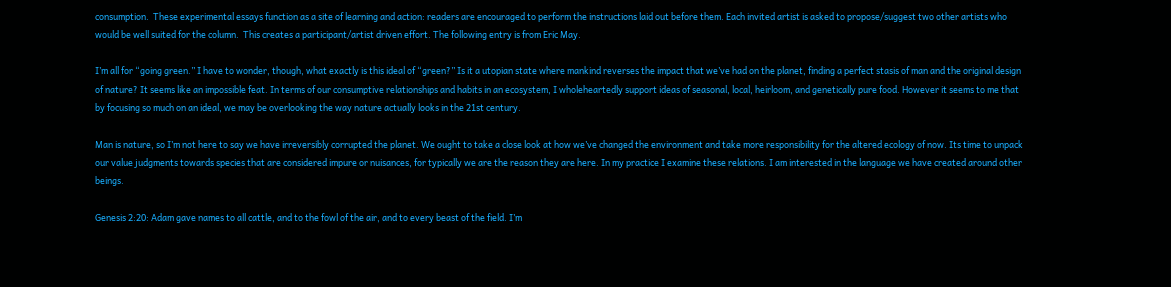consumption.  These experimental essays function as a site of learning and action: readers are encouraged to perform the instructions laid out before them. Each invited artist is asked to propose/suggest two other artists who would be well suited for the column.  This creates a participant/artist driven effort. The following entry is from Eric May.

I’m all for “going green.” I have to wonder, though, what exactly is this ideal of “green?” Is it a utopian state where mankind reverses the impact that we’ve had on the planet, finding a perfect stasis of man and the original design of nature? It seems like an impossible feat. In terms of our consumptive relationships and habits in an ecosystem, I wholeheartedly support ideas of seasonal, local, heirloom, and genetically pure food. However it seems to me that by focusing so much on an ideal, we may be overlooking the way nature actually looks in the 21st century.

Man is nature, so I’m not here to say we have irreversibly corrupted the planet. We ought to take a close look at how we’ve changed the environment and take more responsibility for the altered ecology of now. Its time to unpack our value judgments towards species that are considered impure or nuisances, for typically we are the reason they are here. In my practice I examine these relations. I am interested in the language we have created around other beings.

Genesis 2:20: Adam gave names to all cattle, and to the fowl of the air, and to every beast of the field. I’m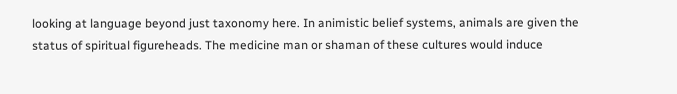looking at language beyond just taxonomy here. In animistic belief systems, animals are given the status of spiritual figureheads. The medicine man or shaman of these cultures would induce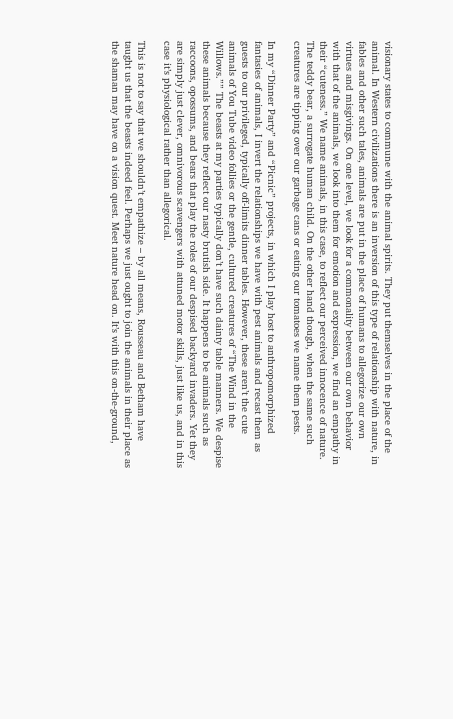visionary states to commune with the animal spirits. They put themselves in the place of the animal. In Western civilizations there is an inversion of this type of relationship with nature, in fables and other such tales, animals are put in the place of humans to allegorize our own virtues and misgivings. On one level, we look for a commonality between our own behavior with that of the animals, we look into them for emotion and expression, we find an empathy in their “cuteness.” We name animals, in this case, to reflect our perceived innocence of nature. The teddy bear, a surrogate human child. On the other hand though, when the same such creatures are tipping over our garbage cans or eating our tomatoes we name them pests.

In my “Dinner Party” and “Picnic” projects, in which I play host to anthropomorphized fantasies of animals, I invert the relationships we have with pest animals and recast them as guests to our privileged, typically off-limits dinner tables. However, these aren’t the cute animals of You Tube video follies or the gentle, cultured creatures of “The Wind in the Willows.”” The beasts at my parties typically don’t have such dainty table manners. We despise these animals because they reflect our nasty brutish side. It happens to be animals such as raccoons, opossums, and bears that play the roles of our despised backyard invaders. Yet they are simply just clever, omnivorous scavengers with attuned motor skills, just like us, and in this case it’s physiological rather than allegorical.

This is not to say that we shouldn’t empathize – by all means, Rousseau and Betham have taught us that the beasts indeed feel. Perhaps we just ought to join the animals in their place as the shaman may have on a vision quest. Meet nature head on. It’s with this on-the-ground,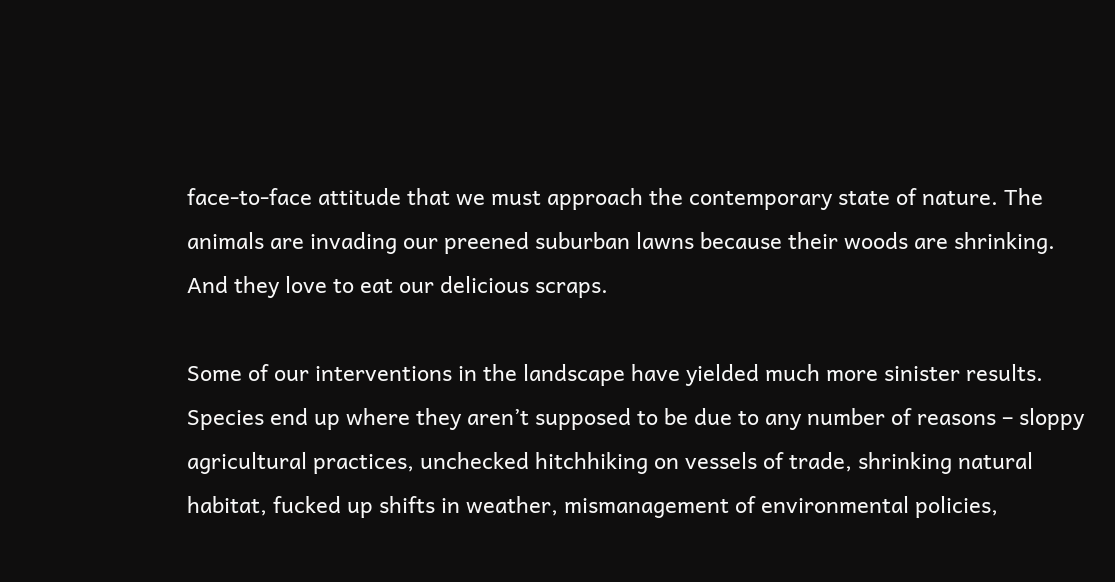face-to-face attitude that we must approach the contemporary state of nature. The animals are invading our preened suburban lawns because their woods are shrinking. And they love to eat our delicious scraps.

Some of our interventions in the landscape have yielded much more sinister results. Species end up where they aren’t supposed to be due to any number of reasons – sloppy agricultural practices, unchecked hitchhiking on vessels of trade, shrinking natural habitat, fucked up shifts in weather, mismanagement of environmental policies,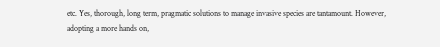etc. Yes, thorough, long term, pragmatic solutions to manage invasive species are tantamount. However, adopting a more hands on,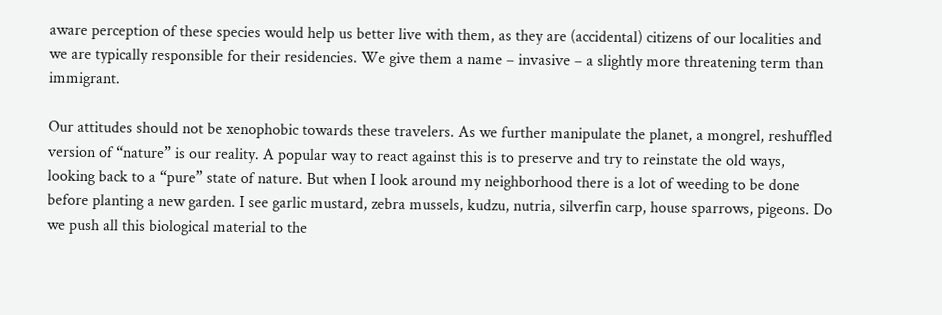aware perception of these species would help us better live with them, as they are (accidental) citizens of our localities and we are typically responsible for their residencies. We give them a name – invasive – a slightly more threatening term than immigrant.

Our attitudes should not be xenophobic towards these travelers. As we further manipulate the planet, a mongrel, reshuffled version of “nature” is our reality. A popular way to react against this is to preserve and try to reinstate the old ways, looking back to a “pure” state of nature. But when I look around my neighborhood there is a lot of weeding to be done before planting a new garden. I see garlic mustard, zebra mussels, kudzu, nutria, silverfin carp, house sparrows, pigeons. Do we push all this biological material to the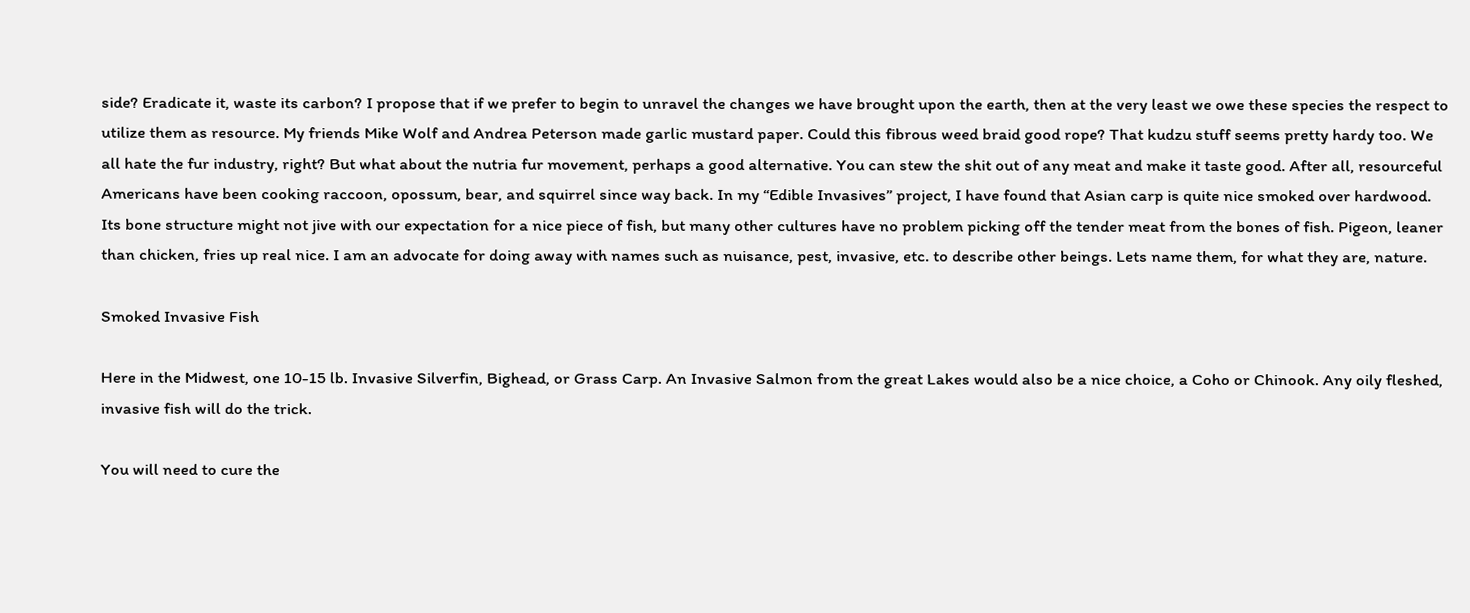side? Eradicate it, waste its carbon? I propose that if we prefer to begin to unravel the changes we have brought upon the earth, then at the very least we owe these species the respect to utilize them as resource. My friends Mike Wolf and Andrea Peterson made garlic mustard paper. Could this fibrous weed braid good rope? That kudzu stuff seems pretty hardy too. We all hate the fur industry, right? But what about the nutria fur movement, perhaps a good alternative. You can stew the shit out of any meat and make it taste good. After all, resourceful Americans have been cooking raccoon, opossum, bear, and squirrel since way back. In my “Edible Invasives” project, I have found that Asian carp is quite nice smoked over hardwood. Its bone structure might not jive with our expectation for a nice piece of fish, but many other cultures have no problem picking off the tender meat from the bones of fish. Pigeon, leaner than chicken, fries up real nice. I am an advocate for doing away with names such as nuisance, pest, invasive, etc. to describe other beings. Lets name them, for what they are, nature.

Smoked Invasive Fish

Here in the Midwest, one 10-15 lb. Invasive Silverfin, Bighead, or Grass Carp. An Invasive Salmon from the great Lakes would also be a nice choice, a Coho or Chinook. Any oily fleshed, invasive fish will do the trick.

You will need to cure the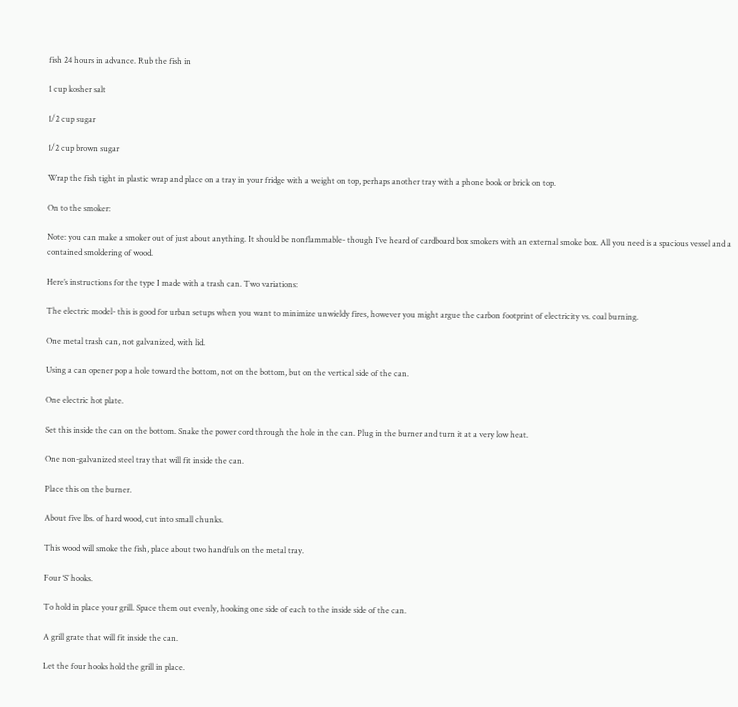fish 24 hours in advance. Rub the fish in

1 cup kosher salt

1/2 cup sugar

1/2 cup brown sugar

Wrap the fish tight in plastic wrap and place on a tray in your fridge with a weight on top, perhaps another tray with a phone book or brick on top.

On to the smoker:

Note: you can make a smoker out of just about anything. It should be nonflammable- though I’ve heard of cardboard box smokers with an external smoke box. All you need is a spacious vessel and a contained smoldering of wood.

Here’s instructions for the type I made with a trash can. Two variations:

The electric model- this is good for urban setups when you want to minimize unwieldy fires, however you might argue the carbon footprint of electricity vs. coal burning.

One metal trash can, not galvanized, with lid.

Using a can opener pop a hole toward the bottom, not on the bottom, but on the vertical side of the can.

One electric hot plate.

Set this inside the can on the bottom. Snake the power cord through the hole in the can. Plug in the burner and turn it at a very low heat.

One non-galvanized steel tray that will fit inside the can.

Place this on the burner.

About five lbs. of hard wood, cut into small chunks.

This wood will smoke the fish, place about two handfuls on the metal tray.

Four ‘S’ hooks.

To hold in place your grill. Space them out evenly, hooking one side of each to the inside side of the can.

A grill grate that will fit inside the can.

Let the four hooks hold the grill in place.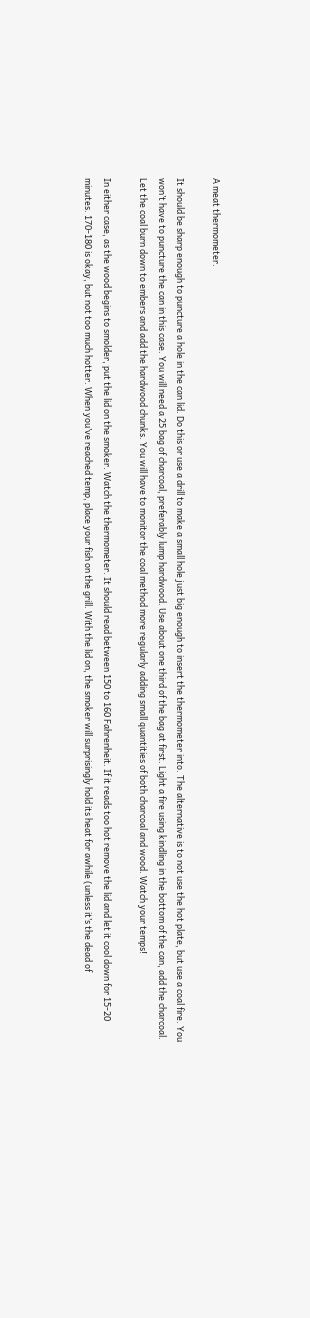A meat thermometer.

It should be sharp enough to puncture a hole in the can lid. Do this or use a drill to make a small hole just big enough to insert the thermometer into. The alternative is to not use the hot plate, but use a coal fire. You won’t have to puncture the can in this case. You will need a 25 bag of charcoal, preferably lump hardwood. Use about one third of the bag at first. Light a fire using kindling in the bottom of the can, add the charcoal. Let the coal burn down to embers and add the hardwood chunks. You will have to monitor the coal method more regularly adding small quantities of both charcoal and wood. Watch your temps!

In either case, as the wood begins to smolder, put the lid on the smoker. Watch the thermometer. It should read between 150 to 160 Fahrenheit. If it reads too hot remove the lid and let it cool down for 15-20 minutes. 170-180 is okay, but not too much hotter. When you’ve reached temp, place your fish on the grill. With the lid on, the smoker will surprisingly hold its heat for awhile (unless it’s the dead of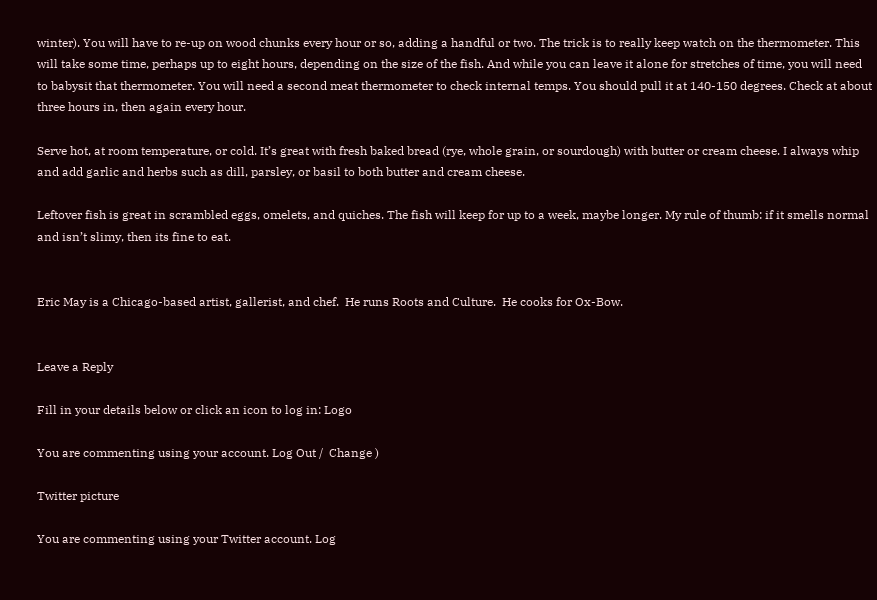winter). You will have to re-up on wood chunks every hour or so, adding a handful or two. The trick is to really keep watch on the thermometer. This will take some time, perhaps up to eight hours, depending on the size of the fish. And while you can leave it alone for stretches of time, you will need to babysit that thermometer. You will need a second meat thermometer to check internal temps. You should pull it at 140-150 degrees. Check at about three hours in, then again every hour.

Serve hot, at room temperature, or cold. It’s great with fresh baked bread (rye, whole grain, or sourdough) with butter or cream cheese. I always whip and add garlic and herbs such as dill, parsley, or basil to both butter and cream cheese.

Leftover fish is great in scrambled eggs, omelets, and quiches. The fish will keep for up to a week, maybe longer. My rule of thumb: if it smells normal and isn’t slimy, then its fine to eat.


Eric May is a Chicago-based artist, gallerist, and chef.  He runs Roots and Culture.  He cooks for Ox-Bow.


Leave a Reply

Fill in your details below or click an icon to log in: Logo

You are commenting using your account. Log Out /  Change )

Twitter picture

You are commenting using your Twitter account. Log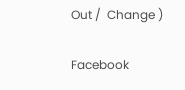Out /  Change )

Facebook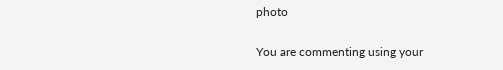photo

You are commenting using your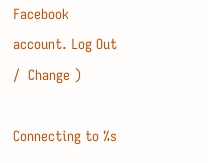Facebook account. Log Out /  Change )

Connecting to %s